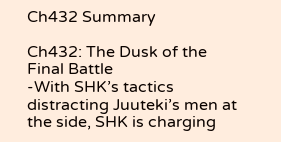Ch432 Summary

Ch432: The Dusk of the Final Battle
-With SHK’s tactics distracting Juuteki’s men at the side, SHK is charging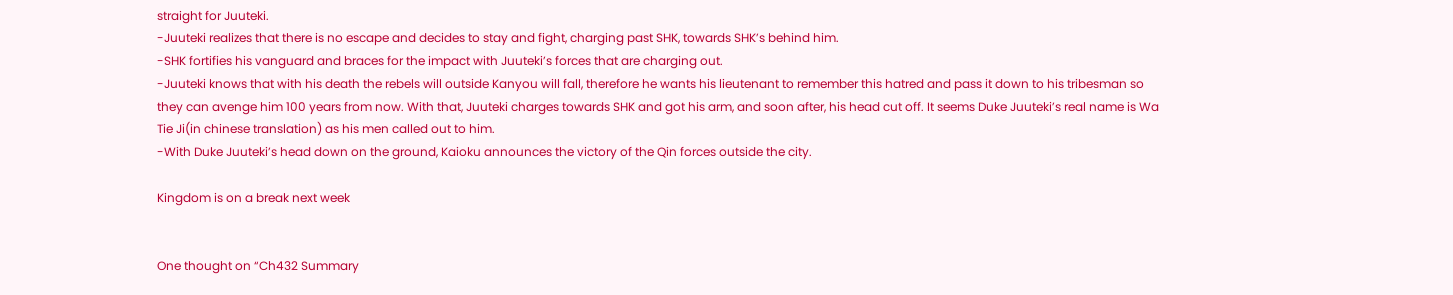straight for Juuteki.
-Juuteki realizes that there is no escape and decides to stay and fight, charging past SHK, towards SHK’s behind him.
-SHK fortifies his vanguard and braces for the impact with Juuteki’s forces that are charging out.
-Juuteki knows that with his death the rebels will outside Kanyou will fall, therefore he wants his lieutenant to remember this hatred and pass it down to his tribesman so they can avenge him 100 years from now. With that, Juuteki charges towards SHK and got his arm, and soon after, his head cut off. It seems Duke Juuteki’s real name is Wa Tie Ji(in chinese translation) as his men called out to him.
-With Duke Juuteki’s head down on the ground, Kaioku announces the victory of the Qin forces outside the city.

Kingdom is on a break next week


One thought on “Ch432 Summary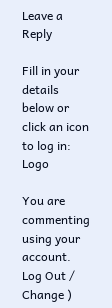Leave a Reply

Fill in your details below or click an icon to log in: Logo

You are commenting using your account. Log Out /  Change )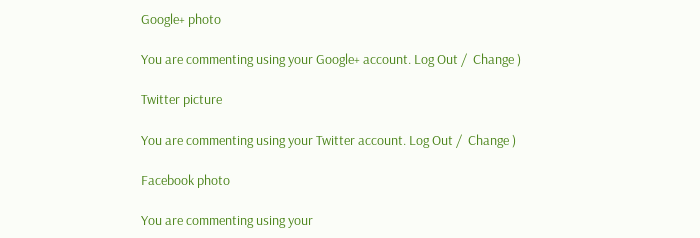Google+ photo

You are commenting using your Google+ account. Log Out /  Change )

Twitter picture

You are commenting using your Twitter account. Log Out /  Change )

Facebook photo

You are commenting using your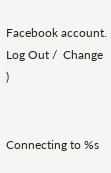Facebook account. Log Out /  Change )


Connecting to %s